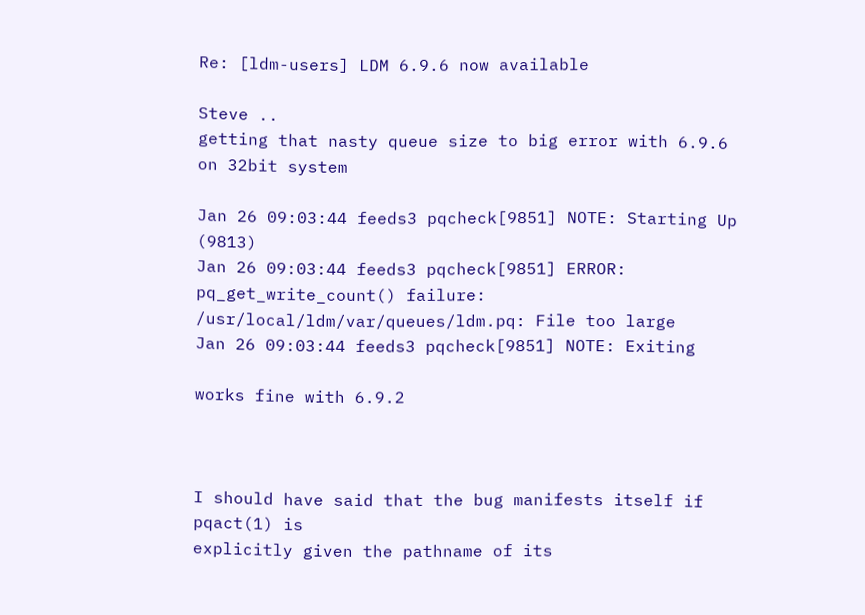Re: [ldm-users] LDM 6.9.6 now available

Steve ..
getting that nasty queue size to big error with 6.9.6
on 32bit system

Jan 26 09:03:44 feeds3 pqcheck[9851] NOTE: Starting Up (9813)
Jan 26 09:03:44 feeds3 pqcheck[9851] ERROR: pq_get_write_count() failure:
/usr/local/ldm/var/queues/ldm.pq: File too large
Jan 26 09:03:44 feeds3 pqcheck[9851] NOTE: Exiting

works fine with 6.9.2



I should have said that the bug manifests itself if pqact(1) is
explicitly given the pathname of its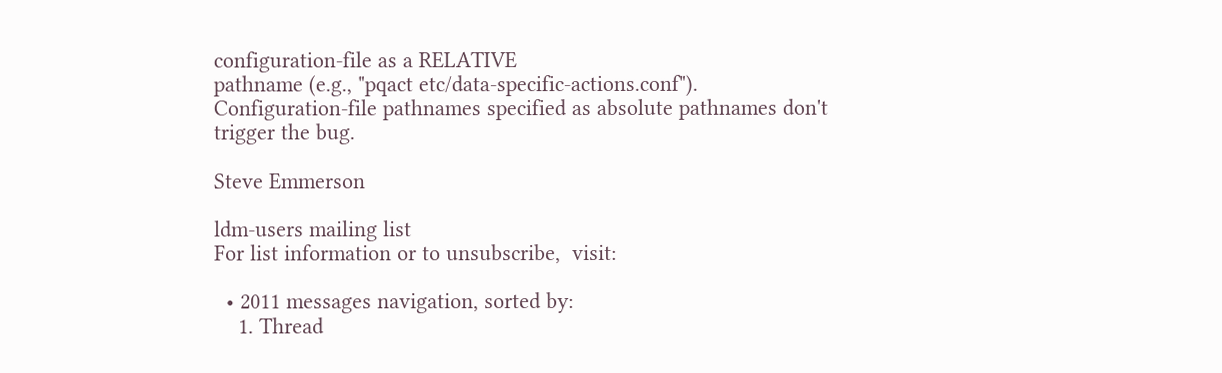configuration-file as a RELATIVE
pathname (e.g., "pqact etc/data-specific-actions.conf").
Configuration-file pathnames specified as absolute pathnames don't
trigger the bug.

Steve Emmerson

ldm-users mailing list
For list information or to unsubscribe,  visit:

  • 2011 messages navigation, sorted by:
    1. Thread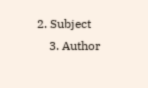2. Subject
    3. Author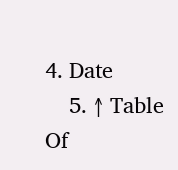4. Date
    5. ↑ Table Of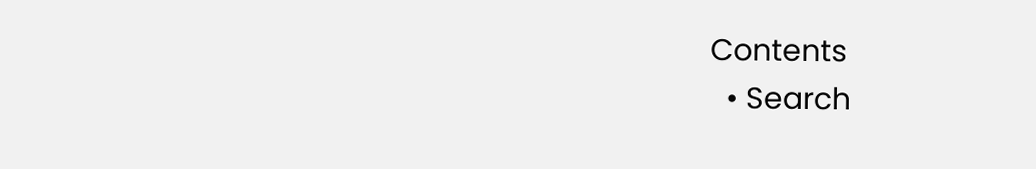Contents
  • Search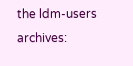the ldm-users archives: